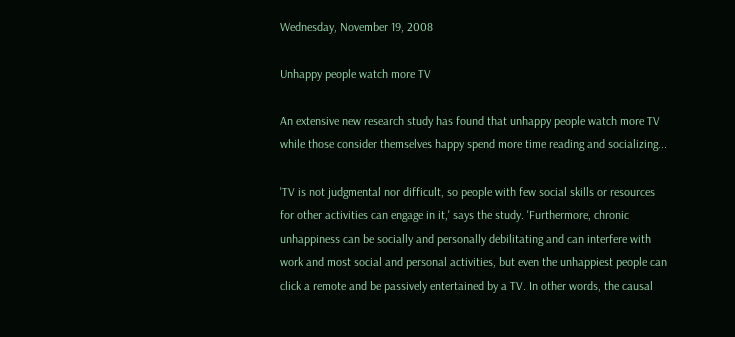Wednesday, November 19, 2008

Unhappy people watch more TV

An extensive new research study has found that unhappy people watch more TV while those consider themselves happy spend more time reading and socializing...

'TV is not judgmental nor difficult, so people with few social skills or resources for other activities can engage in it,' says the study. 'Furthermore, chronic unhappiness can be socially and personally debilitating and can interfere with work and most social and personal activities, but even the unhappiest people can click a remote and be passively entertained by a TV. In other words, the causal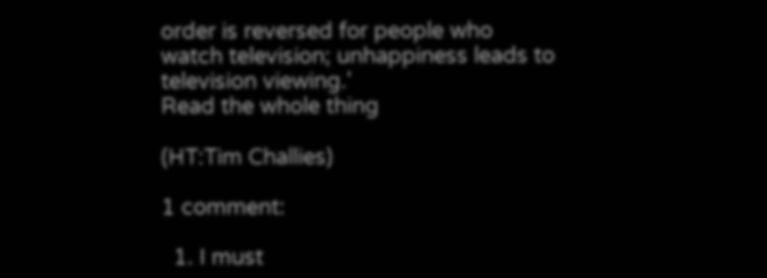order is reversed for people who watch television; unhappiness leads to television viewing.'
Read the whole thing

(HT:Tim Challies)

1 comment:

  1. I must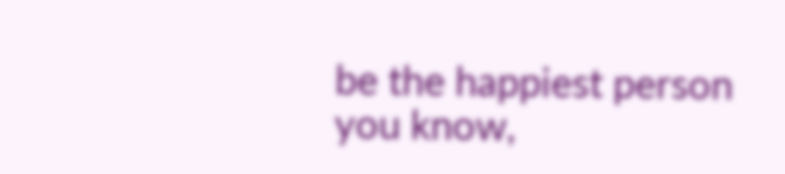be the happiest person you know,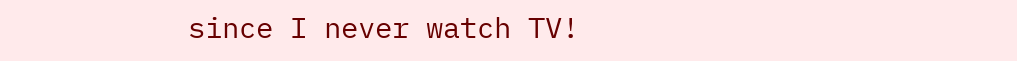since I never watch TV!